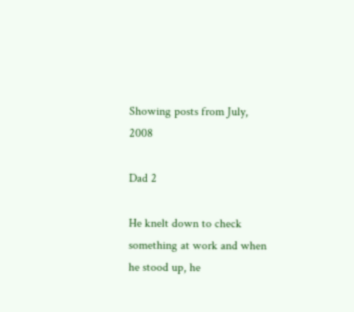Showing posts from July, 2008

Dad 2

He knelt down to check something at work and when he stood up, he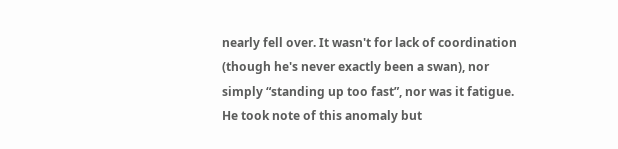nearly fell over. It wasn't for lack of coordination (though he's never exactly been a swan), nor simply “standing up too fast”, nor was it fatigue. He took note of this anomaly but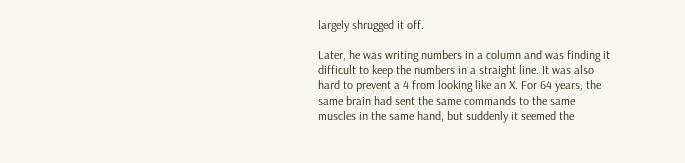largely shrugged it off.

Later, he was writing numbers in a column and was finding it difficult to keep the numbers in a straight line. It was also hard to prevent a 4 from looking like an X. For 64 years, the same brain had sent the same commands to the same muscles in the same hand, but suddenly it seemed the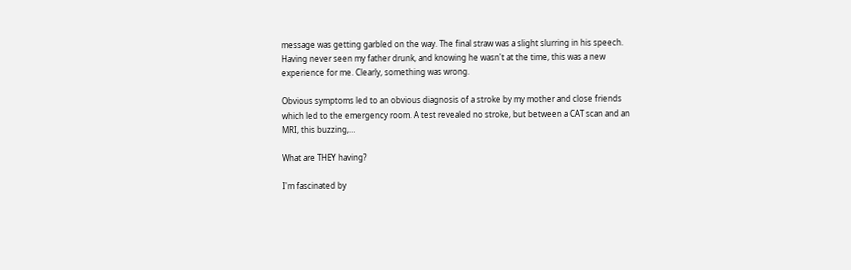message was getting garbled on the way. The final straw was a slight slurring in his speech. Having never seen my father drunk, and knowing he wasn't at the time, this was a new experience for me. Clearly, something was wrong.

Obvious symptoms led to an obvious diagnosis of a stroke by my mother and close friends which led to the emergency room. A test revealed no stroke, but between a CAT scan and an MRI, this buzzing,…

What are THEY having?

I'm fascinated by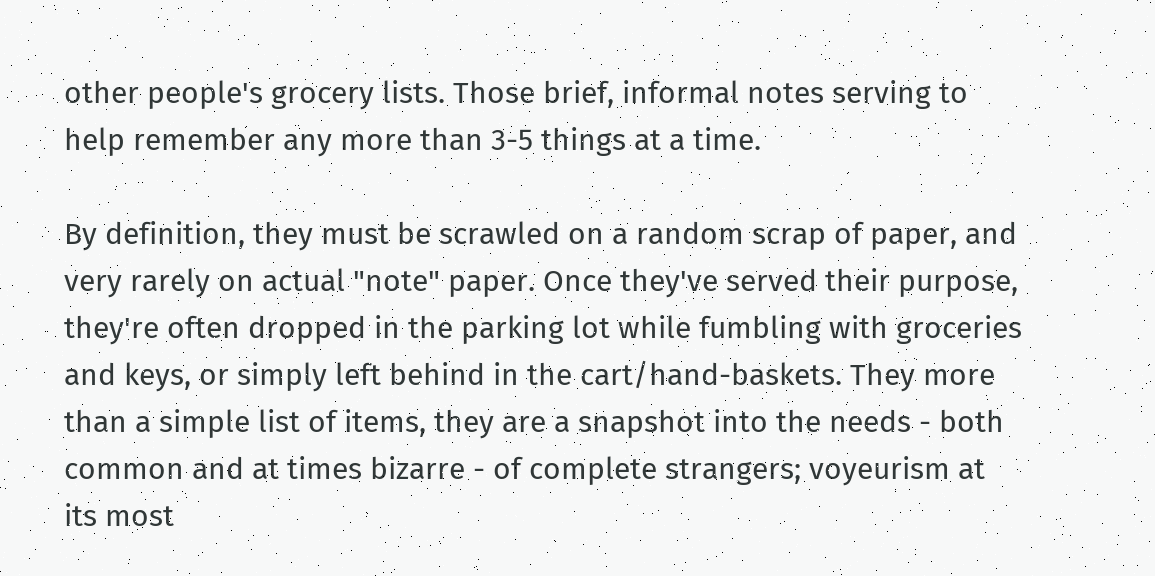other people's grocery lists. Those brief, informal notes serving to help remember any more than 3-5 things at a time.

By definition, they must be scrawled on a random scrap of paper, and very rarely on actual "note" paper. Once they've served their purpose, they're often dropped in the parking lot while fumbling with groceries and keys, or simply left behind in the cart/hand-baskets. They more than a simple list of items, they are a snapshot into the needs - both common and at times bizarre - of complete strangers; voyeurism at its most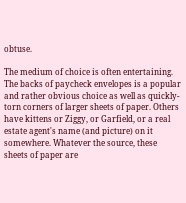obtuse.

The medium of choice is often entertaining. The backs of paycheck envelopes is a popular and rather obvious choice as well as quickly-torn corners of larger sheets of paper. Others have kittens or Ziggy, or Garfield, or a real estate agent's name (and picture) on it somewhere. Whatever the source, these sheets of paper are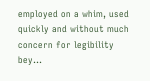employed on a whim, used quickly and without much concern for legibility bey…